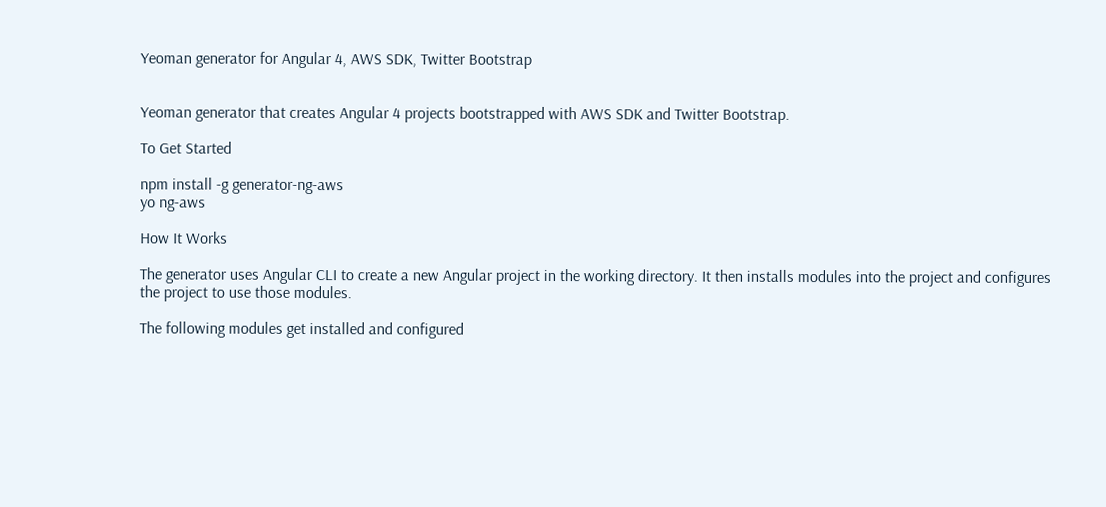Yeoman generator for Angular 4, AWS SDK, Twitter Bootstrap


Yeoman generator that creates Angular 4 projects bootstrapped with AWS SDK and Twitter Bootstrap.

To Get Started

npm install -g generator-ng-aws
yo ng-aws

How It Works

The generator uses Angular CLI to create a new Angular project in the working directory. It then installs modules into the project and configures the project to use those modules.

The following modules get installed and configured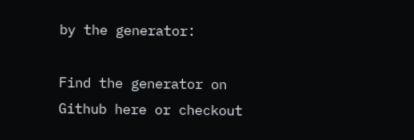by the generator:

Find the generator on Github here or checkout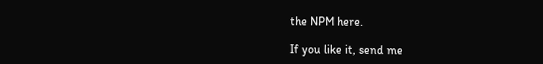the NPM here.

If you like it, send me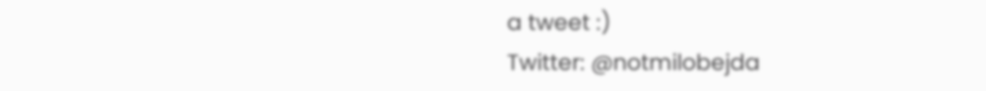a tweet :)
Twitter: @notmilobejda